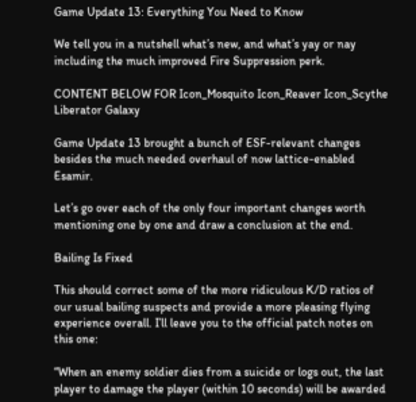Game Update 13: Everything You Need to Know

We tell you in a nutshell what’s new, and what’s yay or nay including the much improved Fire Suppression perk.

CONTENT BELOW FOR Icon_Mosquito Icon_Reaver Icon_Scythe Liberator Galaxy

Game Update 13 brought a bunch of ESF-relevant changes besides the much needed overhaul of now lattice-enabled Esamir.

Let’s go over each of the only four important changes worth mentioning one by one and draw a conclusion at the end.

Bailing Is Fixed

This should correct some of the more ridiculous K/D ratios of our usual bailing suspects and provide a more pleasing flying experience overall. I’ll leave you to the official patch notes on this one:

“When an enemy soldier dies from a suicide or logs out, the last player to damage the player (within 10 seconds) will be awarded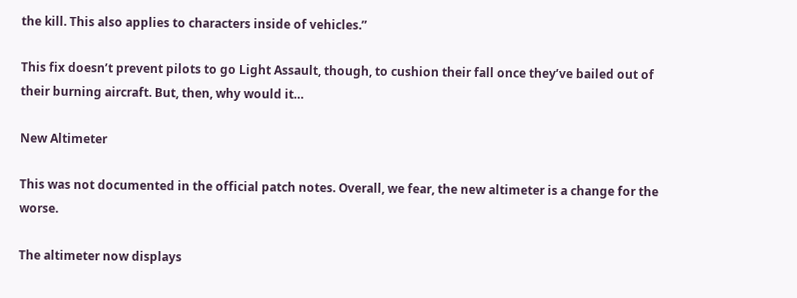the kill. This also applies to characters inside of vehicles.”

This fix doesn’t prevent pilots to go Light Assault, though, to cushion their fall once they’ve bailed out of their burning aircraft. But, then, why would it…

New Altimeter

This was not documented in the official patch notes. Overall, we fear, the new altimeter is a change for the worse.

The altimeter now displays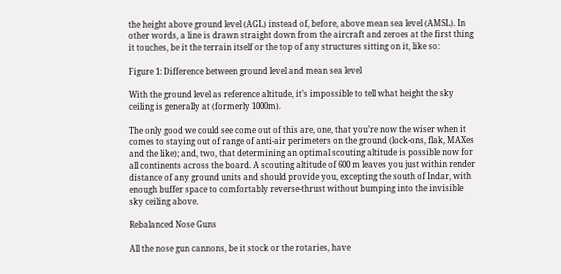the height above ground level (AGL) instead of, before, above mean sea level (AMSL). In other words, a line is drawn straight down from the aircraft and zeroes at the first thing it touches, be it the terrain itself or the top of any structures sitting on it, like so:

Figure 1: Difference between ground level and mean sea level

With the ground level as reference altitude, it’s impossible to tell what height the sky ceiling is generally at (formerly 1000m).

The only good we could see come out of this are, one, that you’re now the wiser when it comes to staying out of range of anti-air perimeters on the ground (lock-ons, flak, MAXes and the like); and, two, that determining an optimal scouting altitude is possible now for all continents across the board. A scouting altitude of 600 m leaves you just within render distance of any ground units and should provide you, excepting the south of Indar, with enough buffer space to comfortably reverse-thrust without bumping into the invisible sky ceiling above.

Rebalanced Nose Guns

All the nose gun cannons, be it stock or the rotaries, have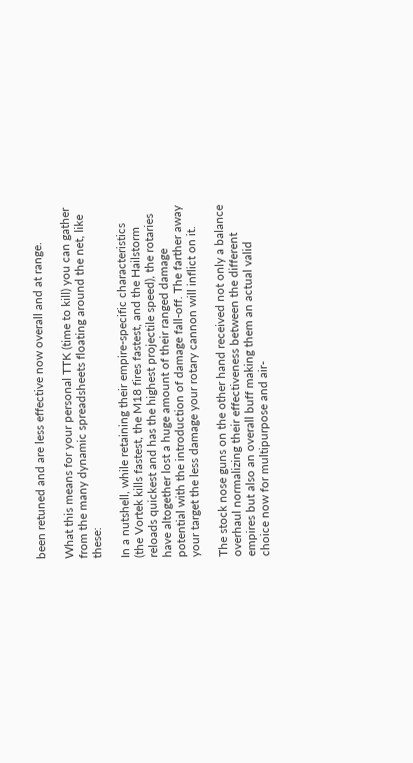been retuned and are less effective now overall and at range.

What this means for your personal TTK (time to kill) you can gather from the many dynamic spreadsheets floating around the net, like these:

In a nutshell, while retaining their empire-specific characteristics (the Vortek kills fastest, the M18 fires fastest, and the Hailstorm reloads quickest and has the highest projectile speed), the rotaries have altogether lost a huge amount of their ranged damage potential with the introduction of damage fall-off. The farther away your target the less damage your rotary cannon will inflict on it.

The stock nose guns on the other hand received not only a balance overhaul normalizing their effectiveness between the different empires but also an overall buff making them an actual valid choice now for multipurpose and air-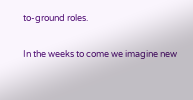to-ground roles.

In the weeks to come we imagine new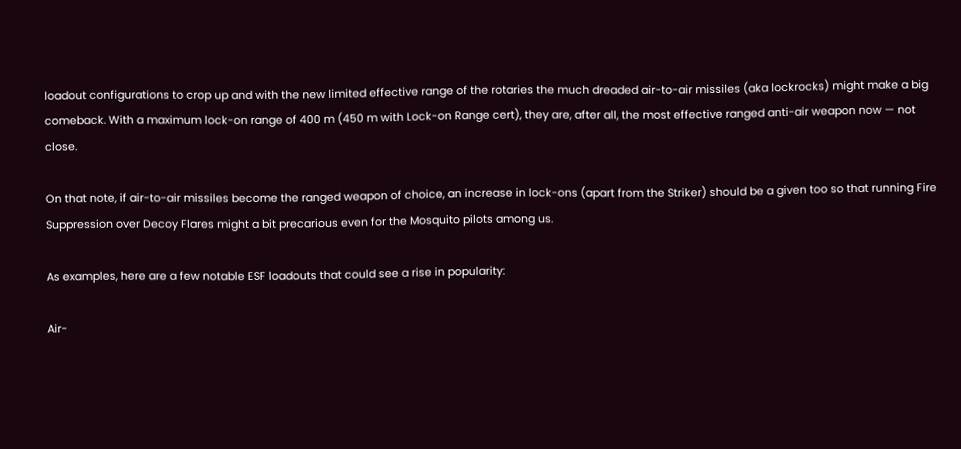loadout configurations to crop up and with the new limited effective range of the rotaries the much dreaded air-to-air missiles (aka lockrocks) might make a big comeback. With a maximum lock-on range of 400 m (450 m with Lock-on Range cert), they are, after all, the most effective ranged anti-air weapon now — not close.

On that note, if air-to-air missiles become the ranged weapon of choice, an increase in lock-ons (apart from the Striker) should be a given too so that running Fire Suppression over Decoy Flares might a bit precarious even for the Mosquito pilots among us.

As examples, here are a few notable ESF loadouts that could see a rise in popularity:

Air-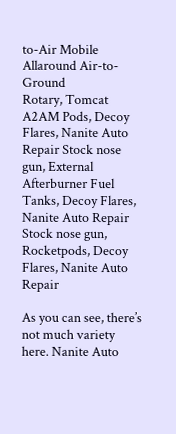to-Air Mobile Allaround Air-to-Ground
Rotary, Tomcat A2AM Pods, Decoy Flares, Nanite Auto Repair Stock nose gun, External Afterburner Fuel Tanks, Decoy Flares, Nanite Auto Repair Stock nose gun, Rocketpods, Decoy Flares, Nanite Auto Repair

As you can see, there’s not much variety here. Nanite Auto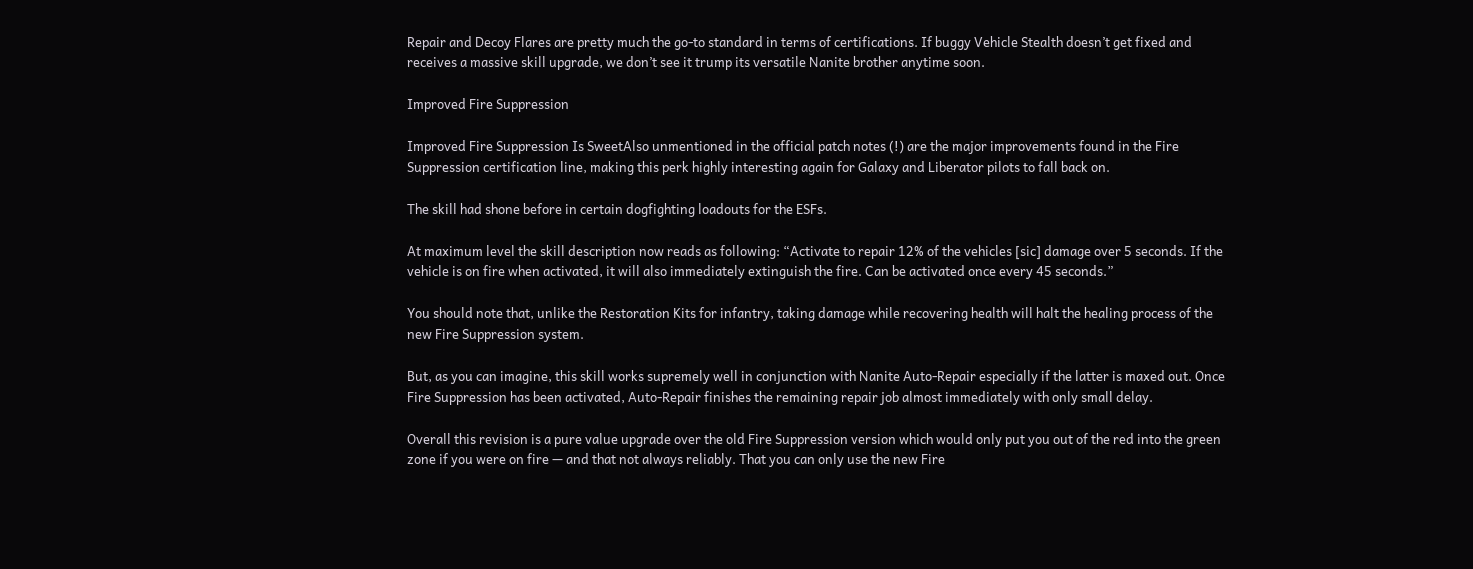Repair and Decoy Flares are pretty much the go-to standard in terms of certifications. If buggy Vehicle Stealth doesn’t get fixed and receives a massive skill upgrade, we don’t see it trump its versatile Nanite brother anytime soon.

Improved Fire Suppression

Improved Fire Suppression Is SweetAlso unmentioned in the official patch notes (!) are the major improvements found in the Fire Suppression certification line, making this perk highly interesting again for Galaxy and Liberator pilots to fall back on.

The skill had shone before in certain dogfighting loadouts for the ESFs.

At maximum level the skill description now reads as following: “Activate to repair 12% of the vehicles [sic] damage over 5 seconds. If the vehicle is on fire when activated, it will also immediately extinguish the fire. Can be activated once every 45 seconds.”

You should note that, unlike the Restoration Kits for infantry, taking damage while recovering health will halt the healing process of the new Fire Suppression system.

But, as you can imagine, this skill works supremely well in conjunction with Nanite Auto-Repair especially if the latter is maxed out. Once Fire Suppression has been activated, Auto-Repair finishes the remaining repair job almost immediately with only small delay.

Overall this revision is a pure value upgrade over the old Fire Suppression version which would only put you out of the red into the green zone if you were on fire — and that not always reliably. That you can only use the new Fire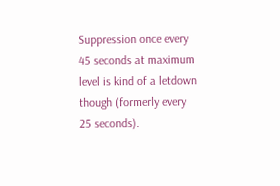Suppression once every 45 seconds at maximum level is kind of a letdown though (formerly every 25 seconds).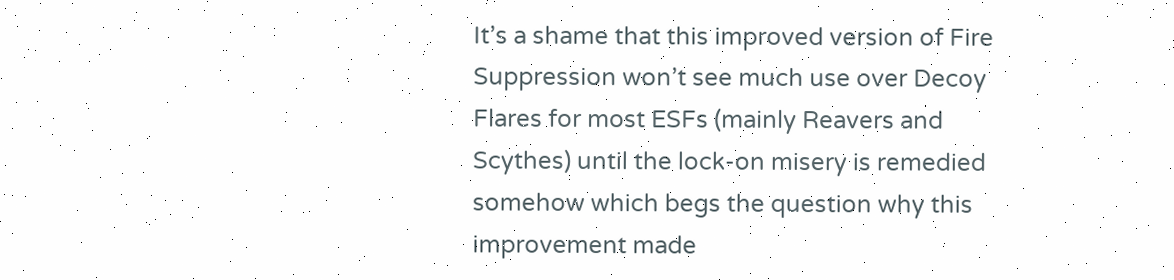It’s a shame that this improved version of Fire Suppression won’t see much use over Decoy Flares for most ESFs (mainly Reavers and Scythes) until the lock-on misery is remedied somehow which begs the question why this improvement made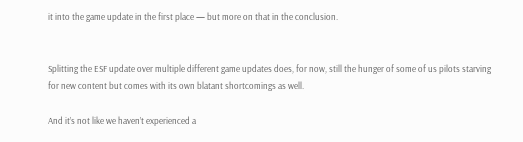it into the game update in the first place — but more on that in the conclusion.


Splitting the ESF update over multiple different game updates does, for now, still the hunger of some of us pilots starving for new content but comes with its own blatant shortcomings as well.

And it’s not like we haven’t experienced a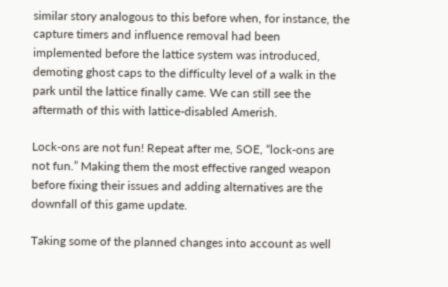similar story analogous to this before when, for instance, the capture timers and influence removal had been implemented before the lattice system was introduced, demoting ghost caps to the difficulty level of a walk in the park until the lattice finally came. We can still see the aftermath of this with lattice-disabled Amerish.

Lock-ons are not fun! Repeat after me, SOE, “lock-ons are not fun.” Making them the most effective ranged weapon before fixing their issues and adding alternatives are the downfall of this game update.

Taking some of the planned changes into account as well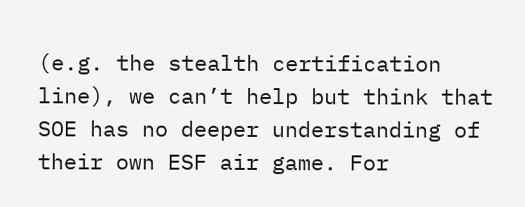(e.g. the stealth certification line), we can’t help but think that SOE has no deeper understanding of their own ESF air game. For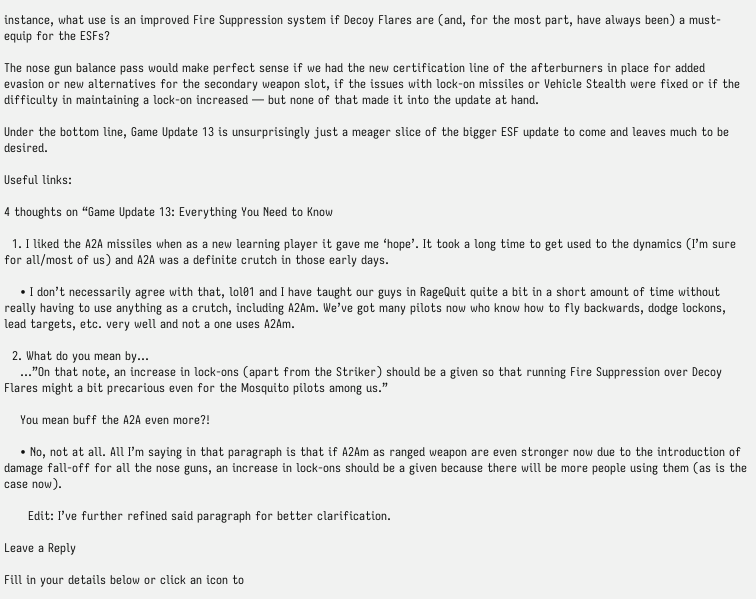instance, what use is an improved Fire Suppression system if Decoy Flares are (and, for the most part, have always been) a must-equip for the ESFs?

The nose gun balance pass would make perfect sense if we had the new certification line of the afterburners in place for added evasion or new alternatives for the secondary weapon slot, if the issues with lock-on missiles or Vehicle Stealth were fixed or if the difficulty in maintaining a lock-on increased — but none of that made it into the update at hand.

Under the bottom line, Game Update 13 is unsurprisingly just a meager slice of the bigger ESF update to come and leaves much to be desired.

Useful links:

4 thoughts on “Game Update 13: Everything You Need to Know

  1. I liked the A2A missiles when as a new learning player it gave me ‘hope’. It took a long time to get used to the dynamics (I’m sure for all/most of us) and A2A was a definite crutch in those early days.

    • I don’t necessarily agree with that, lol01 and I have taught our guys in RageQuit quite a bit in a short amount of time without really having to use anything as a crutch, including A2Am. We’ve got many pilots now who know how to fly backwards, dodge lockons, lead targets, etc. very well and not a one uses A2Am.

  2. What do you mean by…
    …”On that note, an increase in lock-ons (apart from the Striker) should be a given so that running Fire Suppression over Decoy Flares might a bit precarious even for the Mosquito pilots among us.”

    You mean buff the A2A even more?!

    • No, not at all. All I’m saying in that paragraph is that if A2Am as ranged weapon are even stronger now due to the introduction of damage fall-off for all the nose guns, an increase in lock-ons should be a given because there will be more people using them (as is the case now).

      Edit: I’ve further refined said paragraph for better clarification.

Leave a Reply

Fill in your details below or click an icon to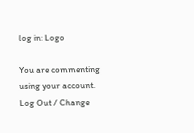log in: Logo

You are commenting using your account. Log Out / Change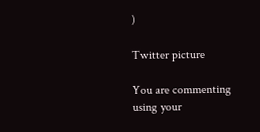)

Twitter picture

You are commenting using your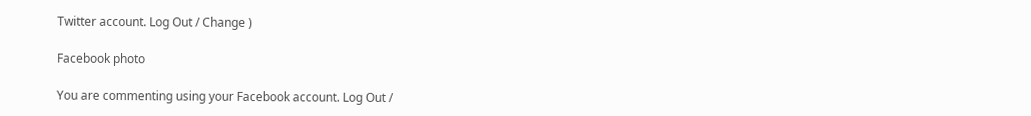Twitter account. Log Out / Change )

Facebook photo

You are commenting using your Facebook account. Log Out /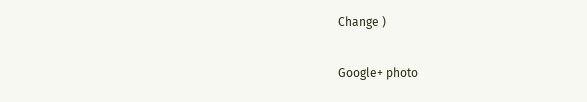Change )

Google+ photo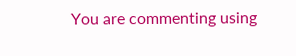You are commenting using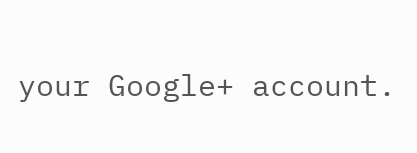your Google+ account.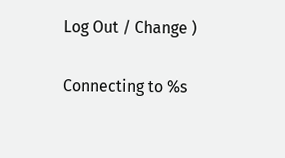Log Out / Change )

Connecting to %s